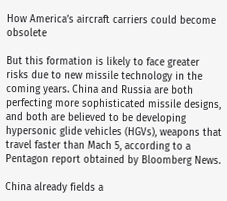How America’s aircraft carriers could become obsolete

But this formation is likely to face greater risks due to new missile technology in the coming years. China and Russia are both perfecting more sophisticated missile designs, and both are believed to be developing hypersonic glide vehicles (HGVs), weapons that travel faster than Mach 5, according to a Pentagon report obtained by Bloomberg News.

China already fields a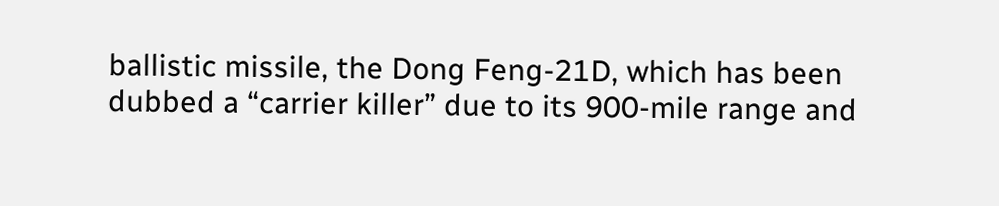ballistic missile, the Dong Feng-21D, which has been dubbed a “carrier killer” due to its 900-mile range and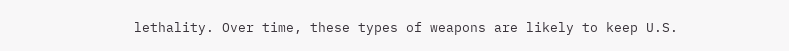lethality. Over time, these types of weapons are likely to keep U.S.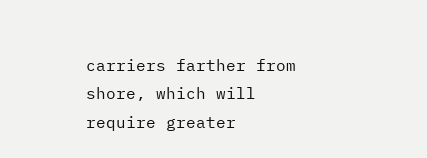carriers farther from shore, which will require greater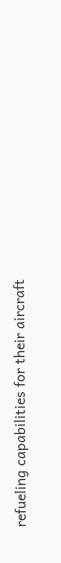refueling capabilities for their aircraft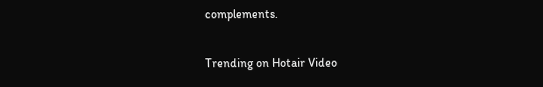complements.

Trending on Hotair Video